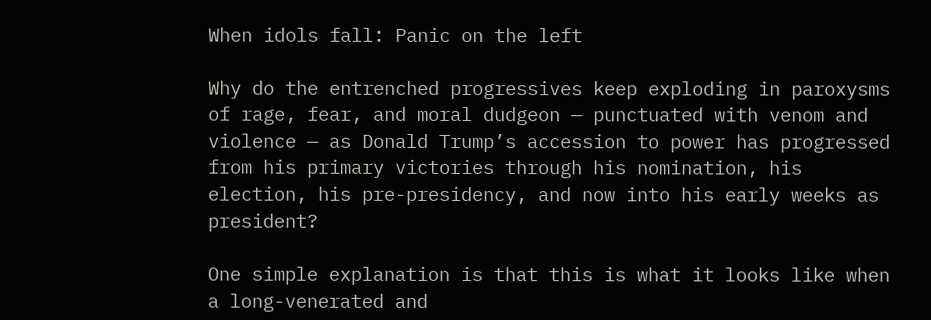When idols fall: Panic on the left

Why do the entrenched progressives keep exploding in paroxysms of rage, fear, and moral dudgeon — punctuated with venom and violence — as Donald Trump’s accession to power has progressed from his primary victories through his nomination, his election, his pre-presidency, and now into his early weeks as president?

One simple explanation is that this is what it looks like when a long-venerated and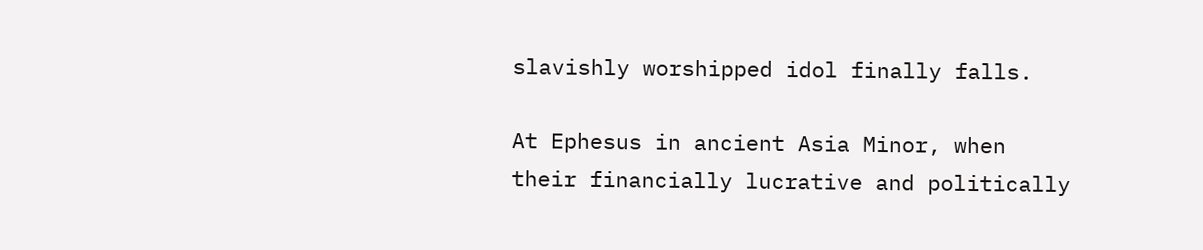slavishly worshipped idol finally falls.

At Ephesus in ancient Asia Minor, when their financially lucrative and politically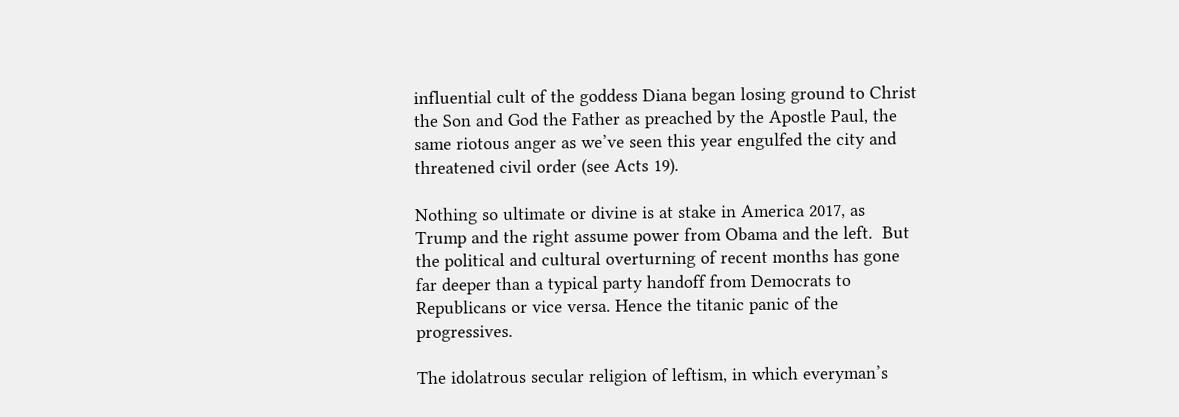influential cult of the goddess Diana began losing ground to Christ the Son and God the Father as preached by the Apostle Paul, the same riotous anger as we’ve seen this year engulfed the city and threatened civil order (see Acts 19).

Nothing so ultimate or divine is at stake in America 2017, as Trump and the right assume power from Obama and the left.  But the political and cultural overturning of recent months has gone far deeper than a typical party handoff from Democrats to Republicans or vice versa. Hence the titanic panic of the progressives.

The idolatrous secular religion of leftism, in which everyman’s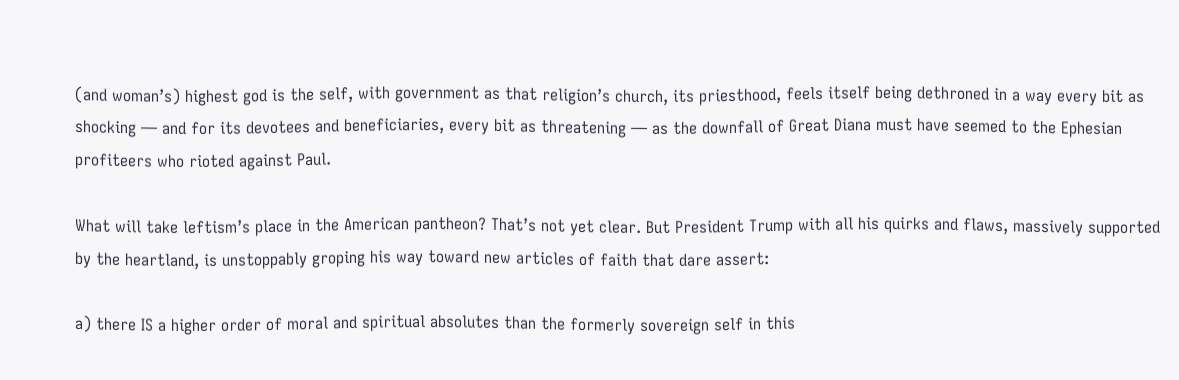(and woman’s) highest god is the self, with government as that religion’s church, its priesthood, feels itself being dethroned in a way every bit as shocking — and for its devotees and beneficiaries, every bit as threatening — as the downfall of Great Diana must have seemed to the Ephesian profiteers who rioted against Paul.

What will take leftism’s place in the American pantheon? That’s not yet clear. But President Trump with all his quirks and flaws, massively supported by the heartland, is unstoppably groping his way toward new articles of faith that dare assert:

a) there IS a higher order of moral and spiritual absolutes than the formerly sovereign self in this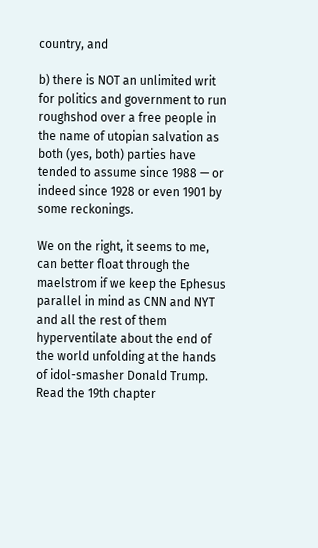country, and

b) there is NOT an unlimited writ for politics and government to run roughshod over a free people in the name of utopian salvation as both (yes, both) parties have tended to assume since 1988 — or indeed since 1928 or even 1901 by some reckonings.

We on the right, it seems to me, can better float through the maelstrom if we keep the Ephesus parallel in mind as CNN and NYT and all the rest of them hyperventilate about the end of the world unfolding at the hands of idol-smasher Donald Trump.  Read the 19th chapter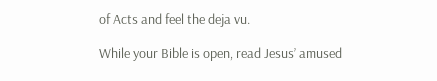of Acts and feel the deja vu.

While your Bible is open, read Jesus’ amused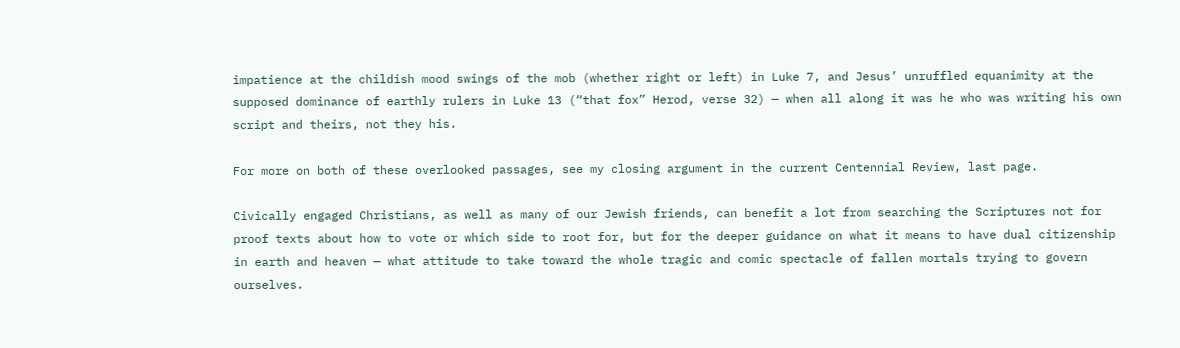impatience at the childish mood swings of the mob (whether right or left) in Luke 7, and Jesus’ unruffled equanimity at the supposed dominance of earthly rulers in Luke 13 (“that fox” Herod, verse 32) — when all along it was he who was writing his own script and theirs, not they his.

For more on both of these overlooked passages, see my closing argument in the current Centennial Review, last page.

Civically engaged Christians, as well as many of our Jewish friends, can benefit a lot from searching the Scriptures not for proof texts about how to vote or which side to root for, but for the deeper guidance on what it means to have dual citizenship in earth and heaven — what attitude to take toward the whole tragic and comic spectacle of fallen mortals trying to govern ourselves.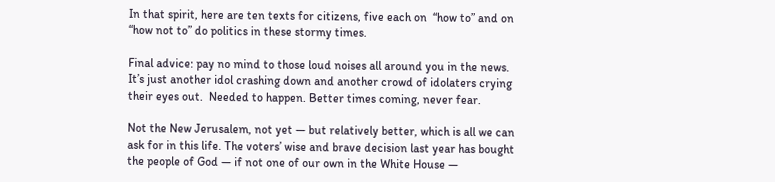In that spirit, here are ten texts for citizens, five each on  “how to” and on “how not to” do politics in these stormy times.

Final advice: pay no mind to those loud noises all around you in the news.  It’s just another idol crashing down and another crowd of idolaters crying their eyes out.  Needed to happen. Better times coming, never fear.

Not the New Jerusalem, not yet — but relatively better, which is all we can ask for in this life. The voters’ wise and brave decision last year has bought the people of God — if not one of our own in the White House —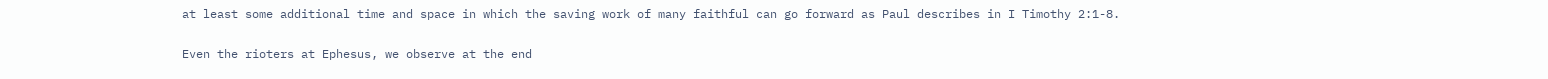at least some additional time and space in which the saving work of many faithful can go forward as Paul describes in I Timothy 2:1-8.

Even the rioters at Ephesus, we observe at the end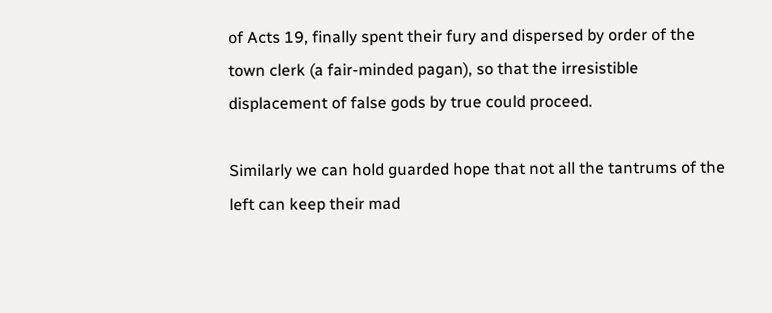of Acts 19, finally spent their fury and dispersed by order of the town clerk (a fair-minded pagan), so that the irresistible displacement of false gods by true could proceed.

Similarly we can hold guarded hope that not all the tantrums of the left can keep their mad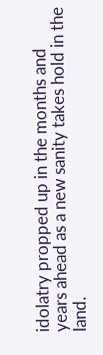idolatry propped up in the months and years ahead as a new sanity takes hold in the land.